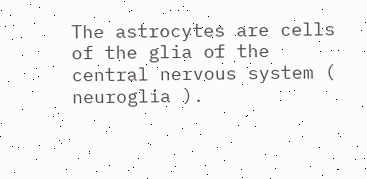The astrocytes are cells of the glia of the central nervous system ( neuroglia ).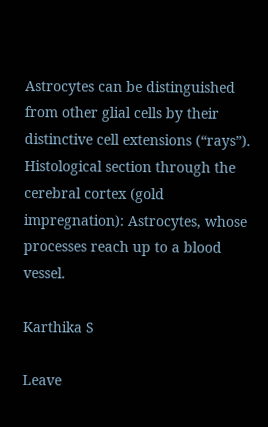Astrocytes can be distinguished from other glial cells by their distinctive cell extensions (“rays”).
Histological section through the cerebral cortex (gold impregnation): Astrocytes, whose processes reach up to a blood vessel.

Karthika S

Leave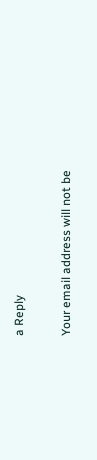a Reply

Your email address will not be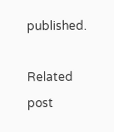published.

Related post